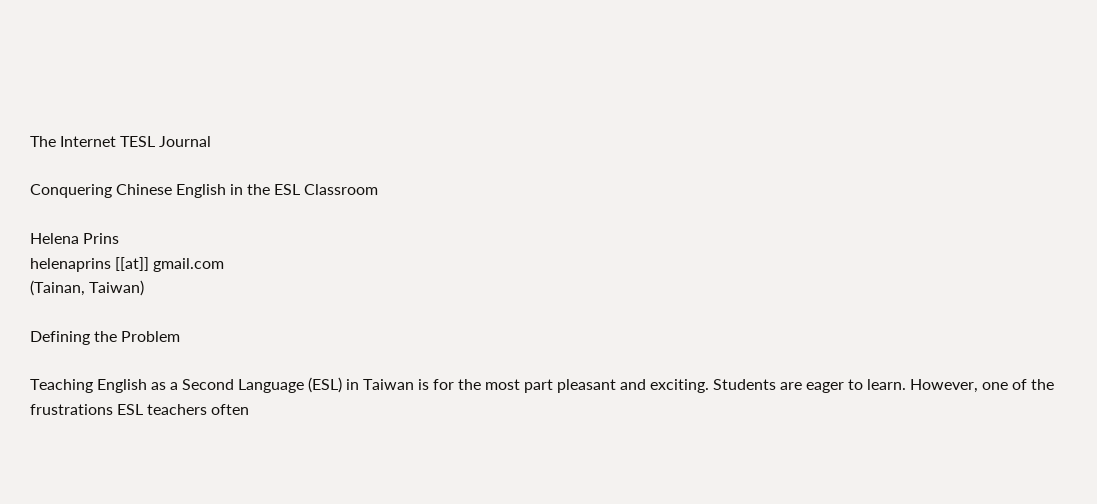The Internet TESL Journal

Conquering Chinese English in the ESL Classroom

Helena Prins
helenaprins [[at]] gmail.com
(Tainan, Taiwan)

Defining the Problem

Teaching English as a Second Language (ESL) in Taiwan is for the most part pleasant and exciting. Students are eager to learn. However, one of the frustrations ESL teachers often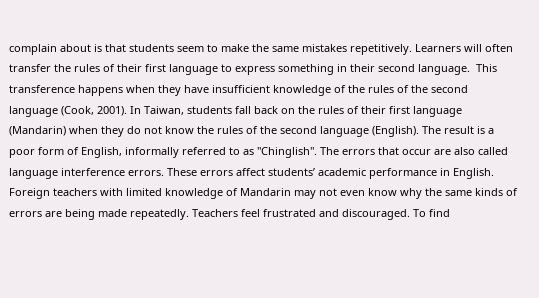complain about is that students seem to make the same mistakes repetitively. Learners will often transfer the rules of their first language to express something in their second language.  This transference happens when they have insufficient knowledge of the rules of the second language (Cook, 2001). In Taiwan, students fall back on the rules of their first language (Mandarin) when they do not know the rules of the second language (English). The result is a poor form of English, informally referred to as "Chinglish". The errors that occur are also called language interference errors. These errors affect students’ academic performance in English.  Foreign teachers with limited knowledge of Mandarin may not even know why the same kinds of errors are being made repeatedly. Teachers feel frustrated and discouraged. To find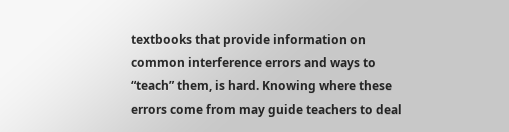textbooks that provide information on common interference errors and ways to “teach” them, is hard. Knowing where these errors come from may guide teachers to deal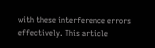with these interference errors effectively. This article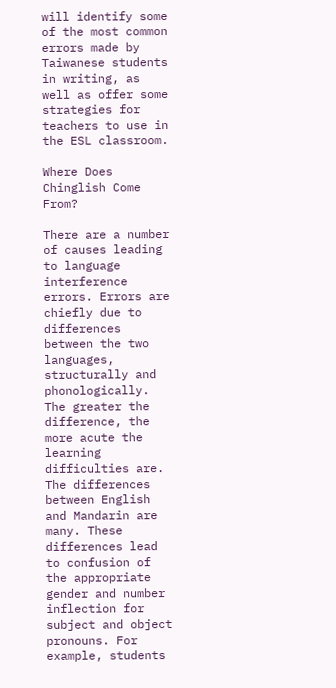will identify some of the most common errors made by Taiwanese students in writing, as well as offer some strategies for teachers to use in the ESL classroom.

Where Does Chinglish Come From?

There are a number of causes leading to language interference errors. Errors are chiefly due to differences between the two languages, structurally and phonologically. The greater the difference, the more acute the learning difficulties are. The differences between English and Mandarin are many. These differences lead to confusion of the appropriate gender and number inflection for subject and object pronouns. For example, students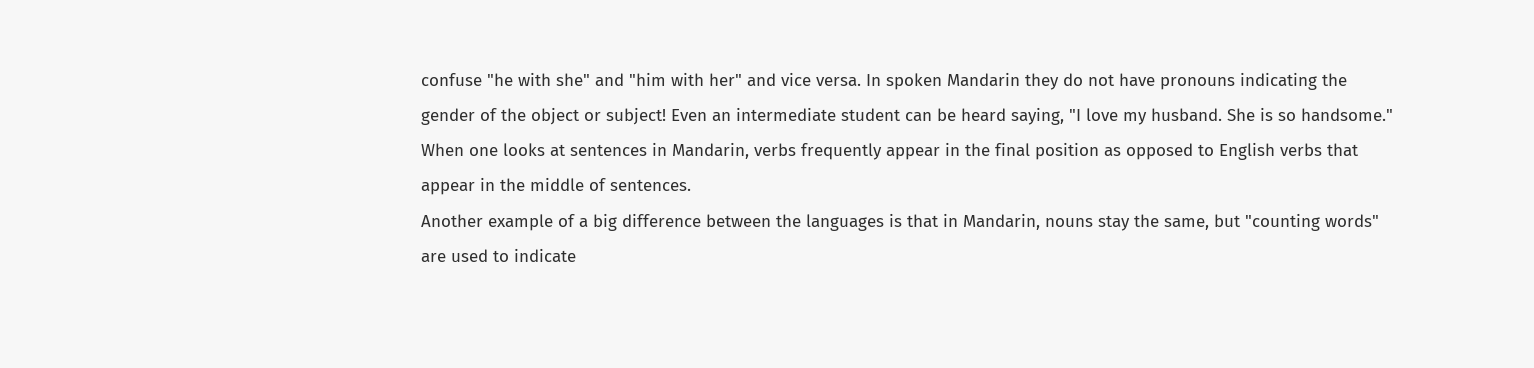confuse "he with she" and "him with her" and vice versa. In spoken Mandarin they do not have pronouns indicating the gender of the object or subject! Even an intermediate student can be heard saying, "I love my husband. She is so handsome." When one looks at sentences in Mandarin, verbs frequently appear in the final position as opposed to English verbs that appear in the middle of sentences.
Another example of a big difference between the languages is that in Mandarin, nouns stay the same, but "counting words" are used to indicate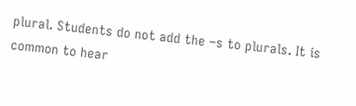plural. Students do not add the –s to plurals. It is common to hear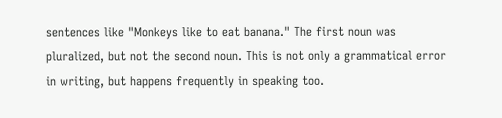sentences like "Monkeys like to eat banana." The first noun was pluralized, but not the second noun. This is not only a grammatical error in writing, but happens frequently in speaking too.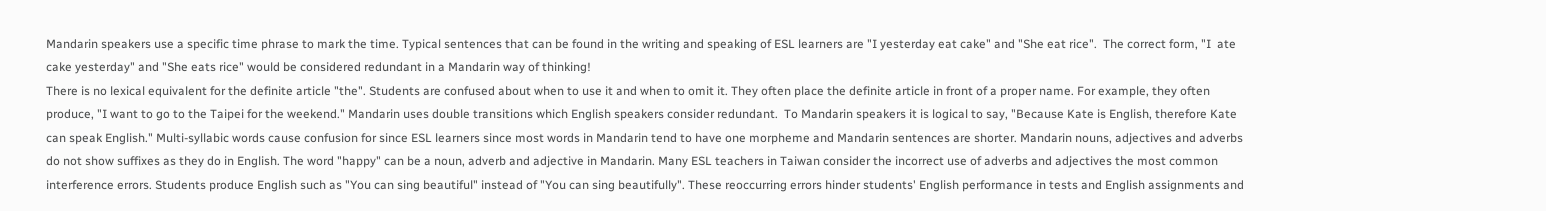Mandarin speakers use a specific time phrase to mark the time. Typical sentences that can be found in the writing and speaking of ESL learners are "I yesterday eat cake" and "She eat rice".  The correct form, "I  ate cake yesterday" and "She eats rice" would be considered redundant in a Mandarin way of thinking!
There is no lexical equivalent for the definite article "the". Students are confused about when to use it and when to omit it. They often place the definite article in front of a proper name. For example, they often produce, "I want to go to the Taipei for the weekend." Mandarin uses double transitions which English speakers consider redundant.  To Mandarin speakers it is logical to say, "Because Kate is English, therefore Kate can speak English." Multi-syllabic words cause confusion for since ESL learners since most words in Mandarin tend to have one morpheme and Mandarin sentences are shorter. Mandarin nouns, adjectives and adverbs do not show suffixes as they do in English. The word "happy" can be a noun, adverb and adjective in Mandarin. Many ESL teachers in Taiwan consider the incorrect use of adverbs and adjectives the most common interference errors. Students produce English such as "You can sing beautiful" instead of "You can sing beautifully". These reoccurring errors hinder students' English performance in tests and English assignments and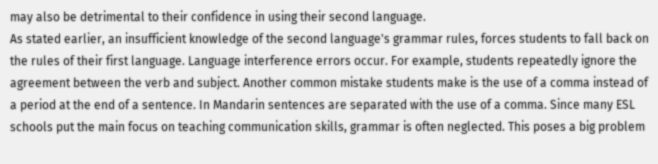may also be detrimental to their confidence in using their second language.
As stated earlier, an insufficient knowledge of the second language's grammar rules, forces students to fall back on the rules of their first language. Language interference errors occur. For example, students repeatedly ignore the agreement between the verb and subject. Another common mistake students make is the use of a comma instead of a period at the end of a sentence. In Mandarin sentences are separated with the use of a comma. Since many ESL schools put the main focus on teaching communication skills, grammar is often neglected. This poses a big problem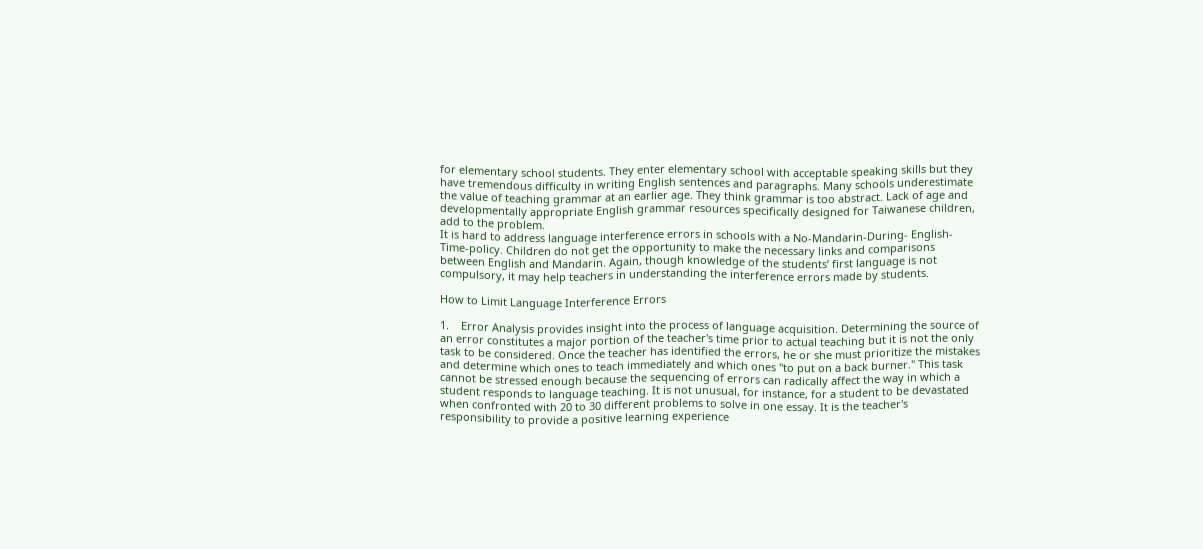for elementary school students. They enter elementary school with acceptable speaking skills but they have tremendous difficulty in writing English sentences and paragraphs. Many schools underestimate the value of teaching grammar at an earlier age. They think grammar is too abstract. Lack of age and developmentally appropriate English grammar resources specifically designed for Taiwanese children, add to the problem.
It is hard to address language interference errors in schools with a No-Mandarin-During- English- Time-policy. Children do not get the opportunity to make the necessary links and comparisons between English and Mandarin. Again, though knowledge of the students’ first language is not compulsory, it may help teachers in understanding the interference errors made by students.

How to Limit Language Interference Errors

1.    Error Analysis provides insight into the process of language acquisition. Determining the source of an error constitutes a major portion of the teacher's time prior to actual teaching but it is not the only task to be considered. Once the teacher has identified the errors, he or she must prioritize the mistakes and determine which ones to teach immediately and which ones "to put on a back burner." This task cannot be stressed enough because the sequencing of errors can radically affect the way in which a student responds to language teaching. It is not unusual, for instance, for a student to be devastated when confronted with 20 to 30 different problems to solve in one essay. It is the teacher's responsibility to provide a positive learning experience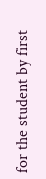for the student by first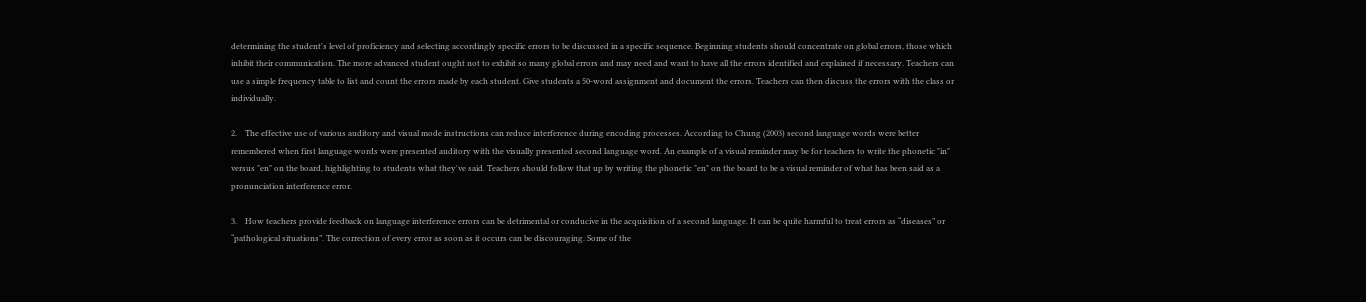determining the student's level of proficiency and selecting accordingly specific errors to be discussed in a specific sequence. Beginning students should concentrate on global errors, those which inhibit their communication. The more advanced student ought not to exhibit so many global errors and may need and want to have all the errors identified and explained if necessary. Teachers can use a simple frequency table to list and count the errors made by each student. Give students a 50-word assignment and document the errors. Teachers can then discuss the errors with the class or individually.

2.    The effective use of various auditory and visual mode instructions can reduce interference during encoding processes. According to Chung (2003) second language words were better remembered when first language words were presented auditory with the visually presented second language word. An example of a visual reminder may be for teachers to write the phonetic "in" versus "en" on the board, highlighting to students what they've said. Teachers should follow that up by writing the phonetic "en" on the board to be a visual reminder of what has been said as a pronunciation interference error.

3.    How teachers provide feedback on language interference errors can be detrimental or conducive in the acquisition of a second language. It can be quite harmful to treat errors as “diseases” or “pathological situations”. The correction of every error as soon as it occurs can be discouraging. Some of the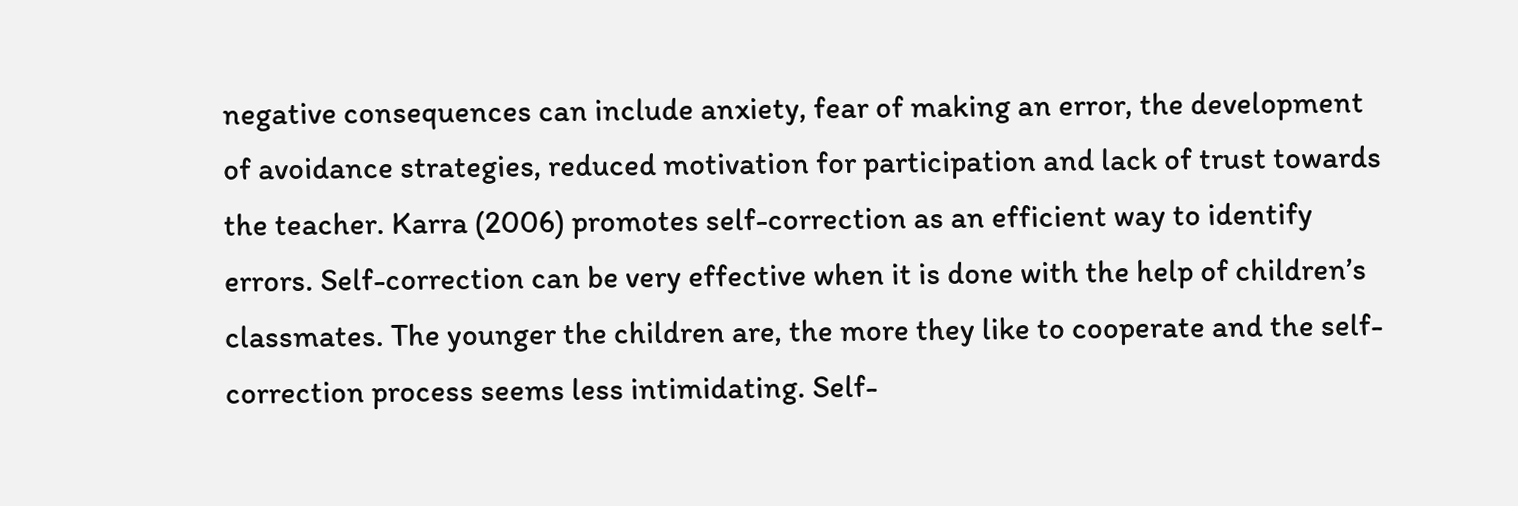negative consequences can include anxiety, fear of making an error, the development of avoidance strategies, reduced motivation for participation and lack of trust towards the teacher. Karra (2006) promotes self-correction as an efficient way to identify errors. Self-correction can be very effective when it is done with the help of children’s classmates. The younger the children are, the more they like to cooperate and the self-correction process seems less intimidating. Self-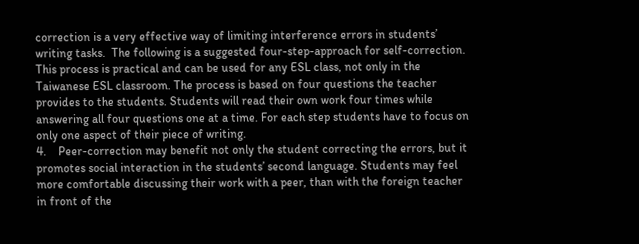correction is a very effective way of limiting interference errors in students’ writing tasks.  The following is a suggested four-step-approach for self-correction. This process is practical and can be used for any ESL class, not only in the Taiwanese ESL classroom. The process is based on four questions the teacher provides to the students. Students will read their own work four times while answering all four questions one at a time. For each step students have to focus on only one aspect of their piece of writing.
4.    Peer-correction may benefit not only the student correcting the errors, but it promotes social interaction in the students’ second language. Students may feel more comfortable discussing their work with a peer, than with the foreign teacher in front of the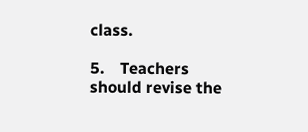class.

5.    Teachers should revise the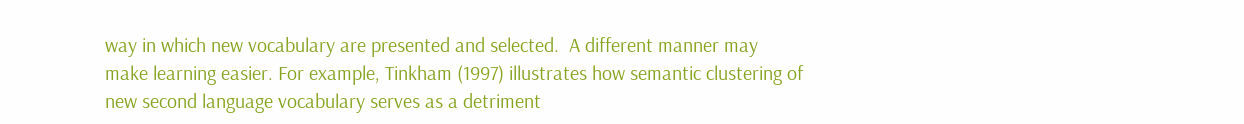way in which new vocabulary are presented and selected.  A different manner may make learning easier. For example, Tinkham (1997) illustrates how semantic clustering of new second language vocabulary serves as a detriment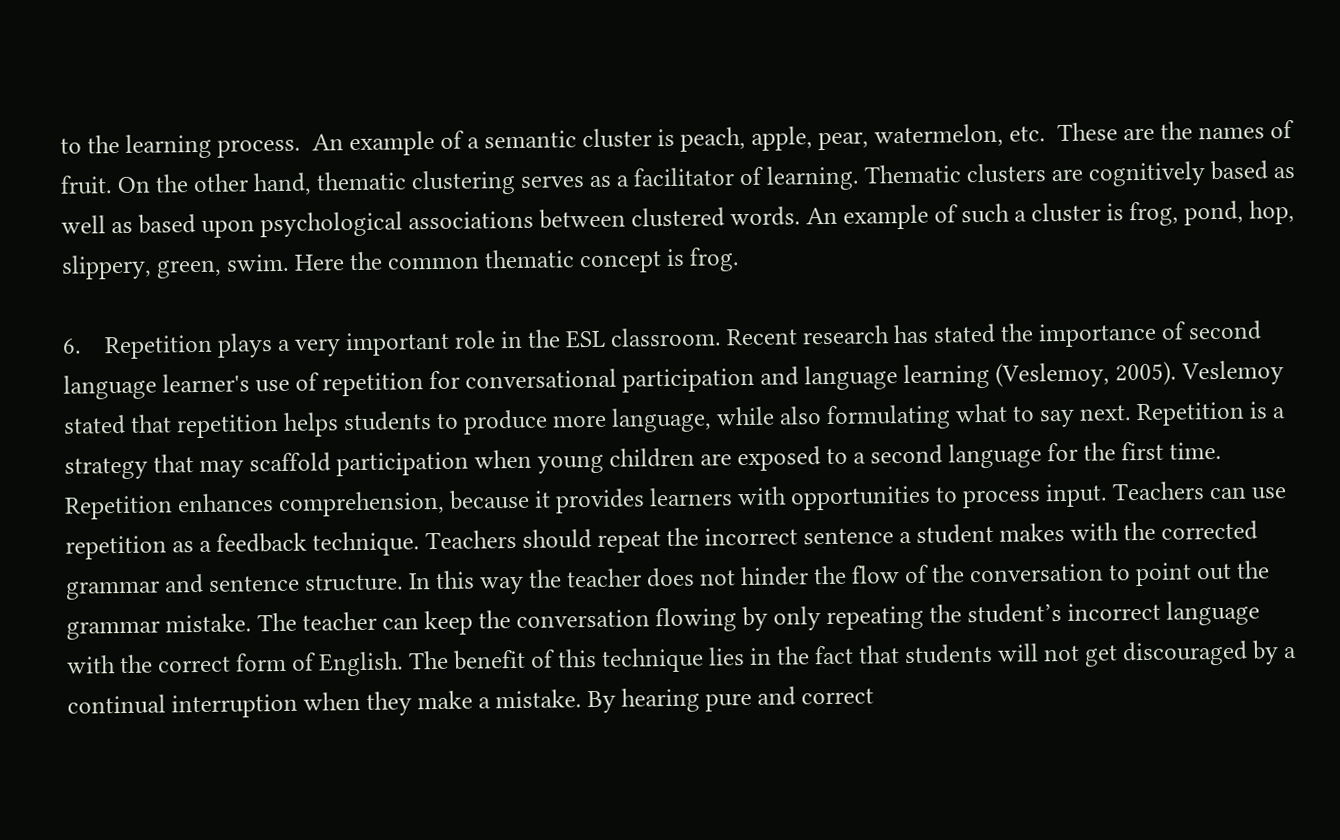to the learning process.  An example of a semantic cluster is peach, apple, pear, watermelon, etc.  These are the names of fruit. On the other hand, thematic clustering serves as a facilitator of learning. Thematic clusters are cognitively based as well as based upon psychological associations between clustered words. An example of such a cluster is frog, pond, hop, slippery, green, swim. Here the common thematic concept is frog.

6.    Repetition plays a very important role in the ESL classroom. Recent research has stated the importance of second language learner's use of repetition for conversational participation and language learning (Veslemoy, 2005). Veslemoy stated that repetition helps students to produce more language, while also formulating what to say next. Repetition is a strategy that may scaffold participation when young children are exposed to a second language for the first time. Repetition enhances comprehension, because it provides learners with opportunities to process input. Teachers can use repetition as a feedback technique. Teachers should repeat the incorrect sentence a student makes with the corrected grammar and sentence structure. In this way the teacher does not hinder the flow of the conversation to point out the grammar mistake. The teacher can keep the conversation flowing by only repeating the student’s incorrect language with the correct form of English. The benefit of this technique lies in the fact that students will not get discouraged by a continual interruption when they make a mistake. By hearing pure and correct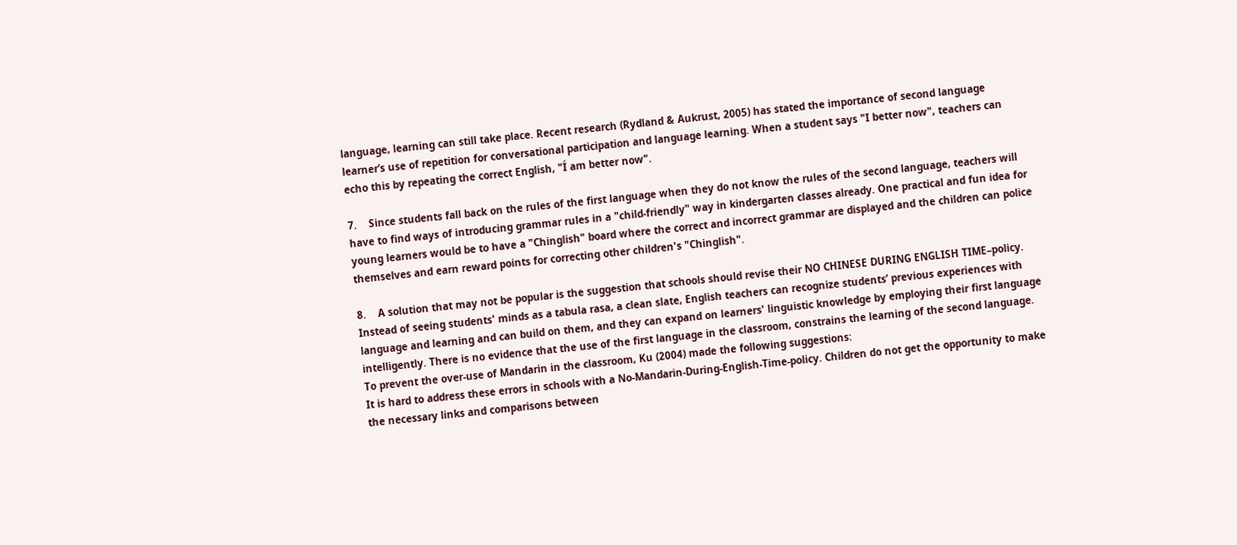language, learning can still take place. Recent research (Rydland & Aukrust, 2005) has stated the importance of second language learner’s use of repetition for conversational participation and language learning. When a student says "I better now", teachers can echo this by repeating the correct English, "Í am better now".

7.    Since students fall back on the rules of the first language when they do not know the rules of the second language, teachers will have to find ways of introducing grammar rules in a "child-friendly" way in kindergarten classes already. One practical and fun idea for young learners would be to have a "Chinglish" board where the correct and incorrect grammar are displayed and the children can police themselves and earn reward points for correcting other children's "Chinglish".

8.    A solution that may not be popular is the suggestion that schools should revise their NO CHINESE DURING ENGLISH TIME–policy. Instead of seeing students' minds as a tabula rasa, a clean slate, English teachers can recognize students’ previous experiences with language and learning and can build on them, and they can expand on learners' linguistic knowledge by employing their first language intelligently. There is no evidence that the use of the first language in the classroom, constrains the learning of the second language.  To prevent the over-use of Mandarin in the classroom, Ku (2004) made the following suggestions:
It is hard to address these errors in schools with a No-Mandarin-During-English-Time-policy. Children do not get the opportunity to make the necessary links and comparisons between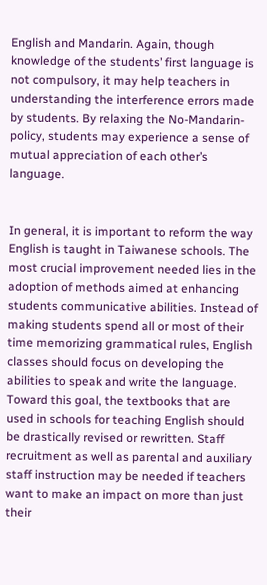English and Mandarin. Again, though knowledge of the students’ first language is not compulsory, it may help teachers in understanding the interference errors made by students. By relaxing the No-Mandarin-policy, students may experience a sense of mutual appreciation of each other’s language.


In general, it is important to reform the way English is taught in Taiwanese schools. The most crucial improvement needed lies in the adoption of methods aimed at enhancing students communicative abilities. Instead of making students spend all or most of their time memorizing grammatical rules, English classes should focus on developing the abilities to speak and write the language. Toward this goal, the textbooks that are used in schools for teaching English should be drastically revised or rewritten. Staff recruitment as well as parental and auxiliary staff instruction may be needed if teachers want to make an impact on more than just their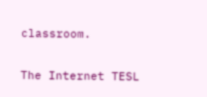classroom.


The Internet TESL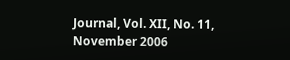Journal, Vol. XII, No. 11, November 2006